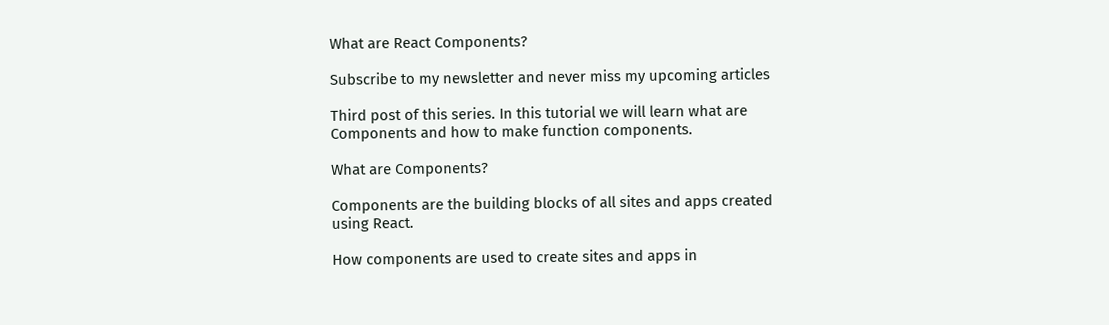What are React Components?

Subscribe to my newsletter and never miss my upcoming articles

Third post of this series. In this tutorial we will learn what are Components and how to make function components.

What are Components?

Components are the building blocks of all sites and apps created using React.

How components are used to create sites and apps in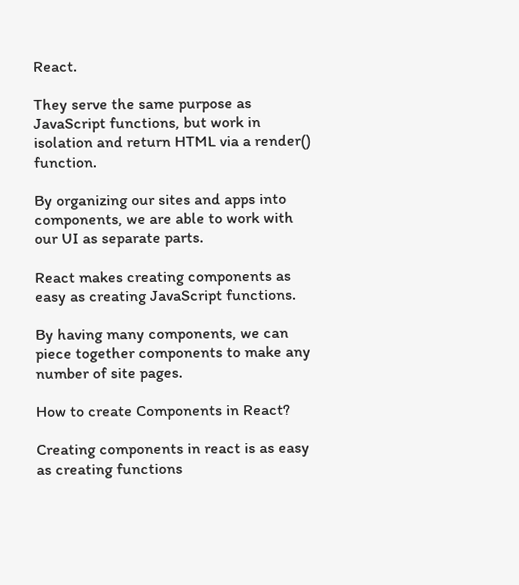React.

They serve the same purpose as JavaScript functions, but work in isolation and return HTML via a render() function.

By organizing our sites and apps into components, we are able to work with our UI as separate parts.

React makes creating components as easy as creating JavaScript functions.

By having many components, we can piece together components to make any number of site pages.

How to create Components in React?

Creating components in react is as easy as creating functions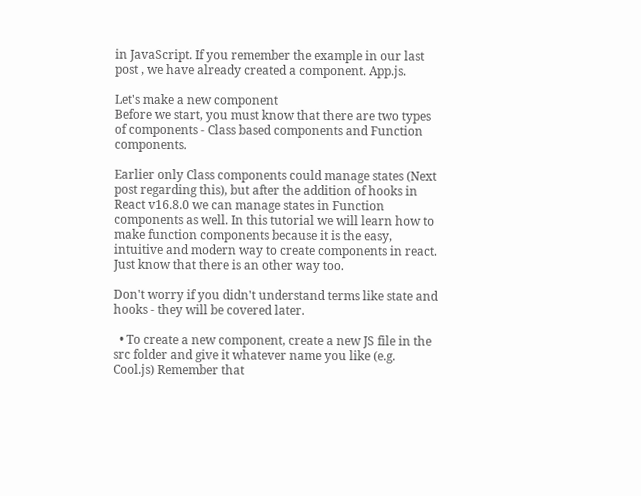in JavaScript. If you remember the example in our last post , we have already created a component. App.js.

Let's make a new component
Before we start, you must know that there are two types of components - Class based components and Function components.

Earlier only Class components could manage states (Next post regarding this), but after the addition of hooks in React v16.8.0 we can manage states in Function components as well. In this tutorial we will learn how to make function components because it is the easy, intuitive and modern way to create components in react. Just know that there is an other way too.

Don't worry if you didn't understand terms like state and hooks - they will be covered later.

  • To create a new component, create a new JS file in the src folder and give it whatever name you like (e.g. Cool.js) Remember that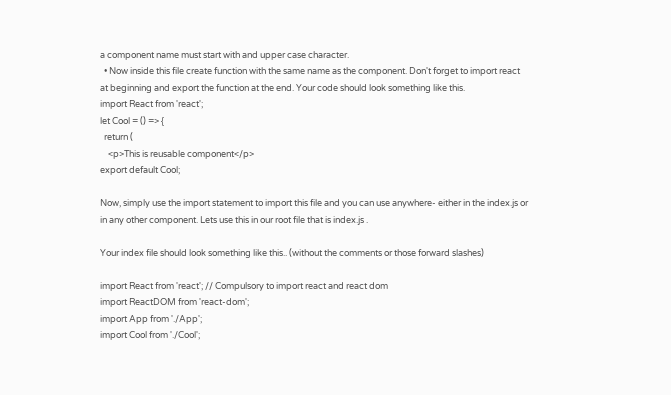a component name must start with and upper case character.
  • Now inside this file create function with the same name as the component. Don't forget to import react at beginning and export the function at the end. Your code should look something like this.
import React from 'react';
let Cool = () => {
  return (
    <p>This is reusable component</p>
export default Cool;

Now, simply use the import statement to import this file and you can use anywhere- either in the index.js or in any other component. Lets use this in our root file that is index.js .

Your index file should look something like this.. (without the comments or those forward slashes)

import React from 'react'; // Compulsory to import react and react dom
import ReactDOM from 'react-dom';
import App from './App';
import Cool from './Cool';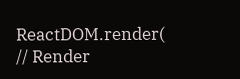ReactDOM.render(        // Render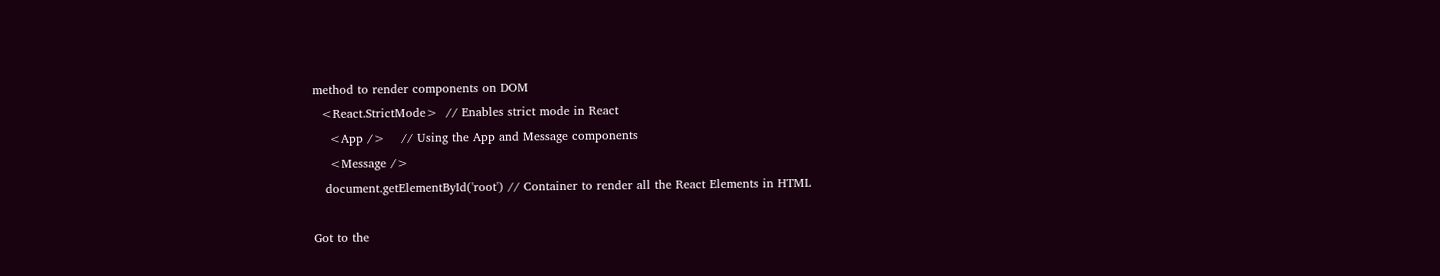method to render components on DOM
  <React.StrictMode>  // Enables strict mode in React
    <App />    // Using the App and Message components
    <Message />
   document.getElementById('root') // Container to render all the React Elements in HTML

Got to the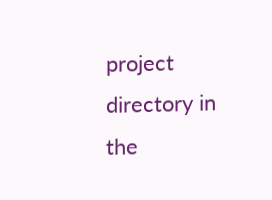project directory in the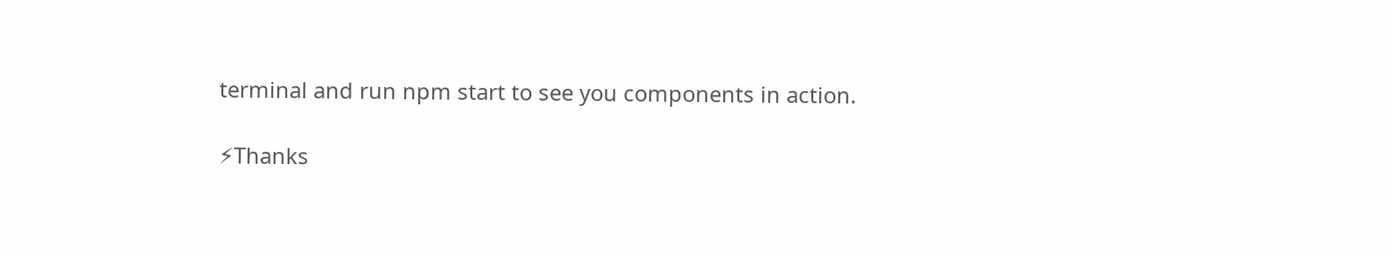terminal and run npm start to see you components in action.

⚡Thanks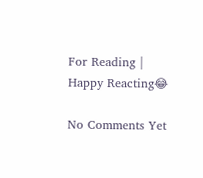For Reading | Happy Reacting😂

No Comments Yet